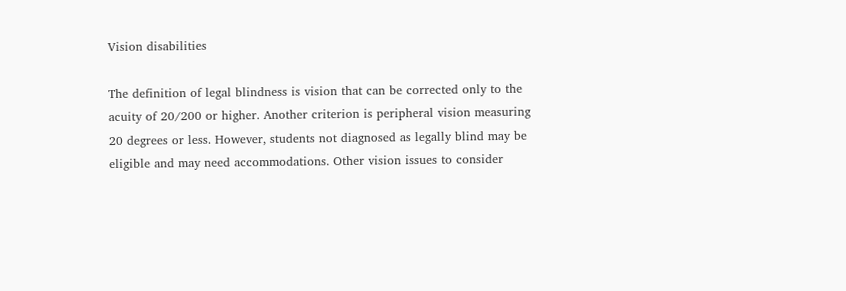Vision disabilities

The definition of legal blindness is vision that can be corrected only to the acuity of 20/200 or higher. Another criterion is peripheral vision measuring 20 degrees or less. However, students not diagnosed as legally blind may be eligible and may need accommodations. Other vision issues to consider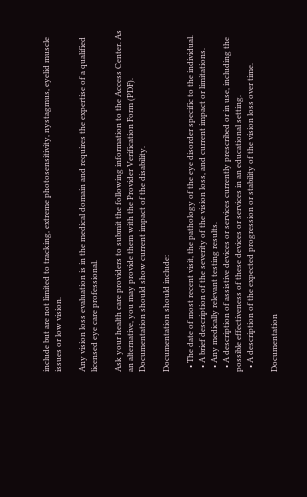include but are not limited to tracking, extreme photosensitivity, nystagmus, eyelid muscle issues or low vision.

Any vision loss evaluation is in the medical domain and requires the expertise of a qualified licensed eye care professional.

Ask your health care providers to submit the following information to the Access Center. As an alternative, you may provide them with the Provider Verification Form (PDF). Documentation should show current impact of the disability.

Documentation should include:

  • The date of most recent visit, the pathology of the eye disorder specific to the individual.
  • A brief description of the severity of the vision loss, and current impact or limitations.
  • Any medically relevant testing results.
  • A description of assistive devices or services currently prescribed or in use, including the possible effectiveness of these devices or services in an educational setting.
  • A description of the expected progression or stability of the vision loss over time.

Documentation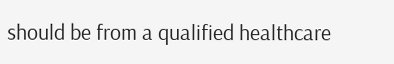should be from a qualified healthcare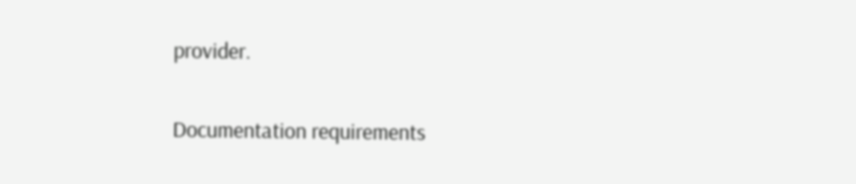provider.

Documentation requirements